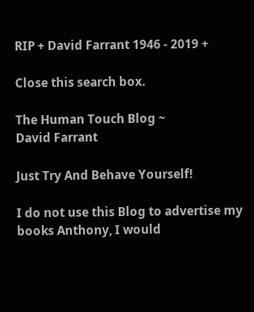RIP + David Farrant 1946 - 2019 +

Close this search box.

The Human Touch Blog ~
David Farrant

Just Try And Behave Yourself!

I do not use this Blog to advertise my books Anthony, I would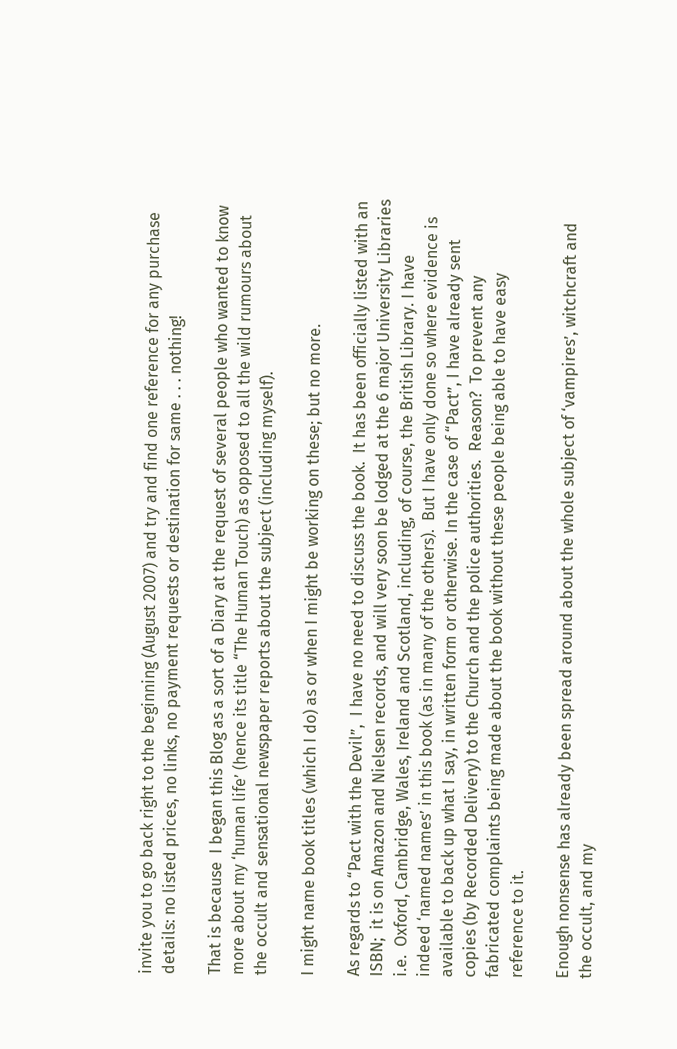invite you to go back right to the beginning (August 2007) and try and find one reference for any purchase details: no listed prices, no links, no payment requests or destination for same . . . nothing!

That is because  I began this Blog as a sort of a Diary at the request of several people who wanted to know more about my ‘human life’ (hence its title “The Human Touch) as opposed to all the wild rumours about the occult and sensational newspaper reports about the subject (including myself).

I might name book titles (which I do) as or when I might be working on these; but no more.

As regards to “Pact with the Devil”,  I have no need to discuss the book.  It has been officially listed with an ISBN;  it is on Amazon and Nielsen records, and will very soon be lodged at the 6 major University Libraries i.e.  Oxford, Cambridge, Wales, Ireland and Scotland, including, of course, the British Library. I have indeed ‘named names’ in this book (as in many of the others).  But I have only done so where evidence is available to back up what I say, in written form or otherwise. In the case of “Pact”, I have already sent copies (by Recorded Delivery) to the Church and the police authorities.  Reason?  To prevent any fabricated complaints being made about the book without these people being able to have easy reference to it.

Enough nonsense has already been spread around about the whole subject of ‘vampires’, witchcraft and the occult, and my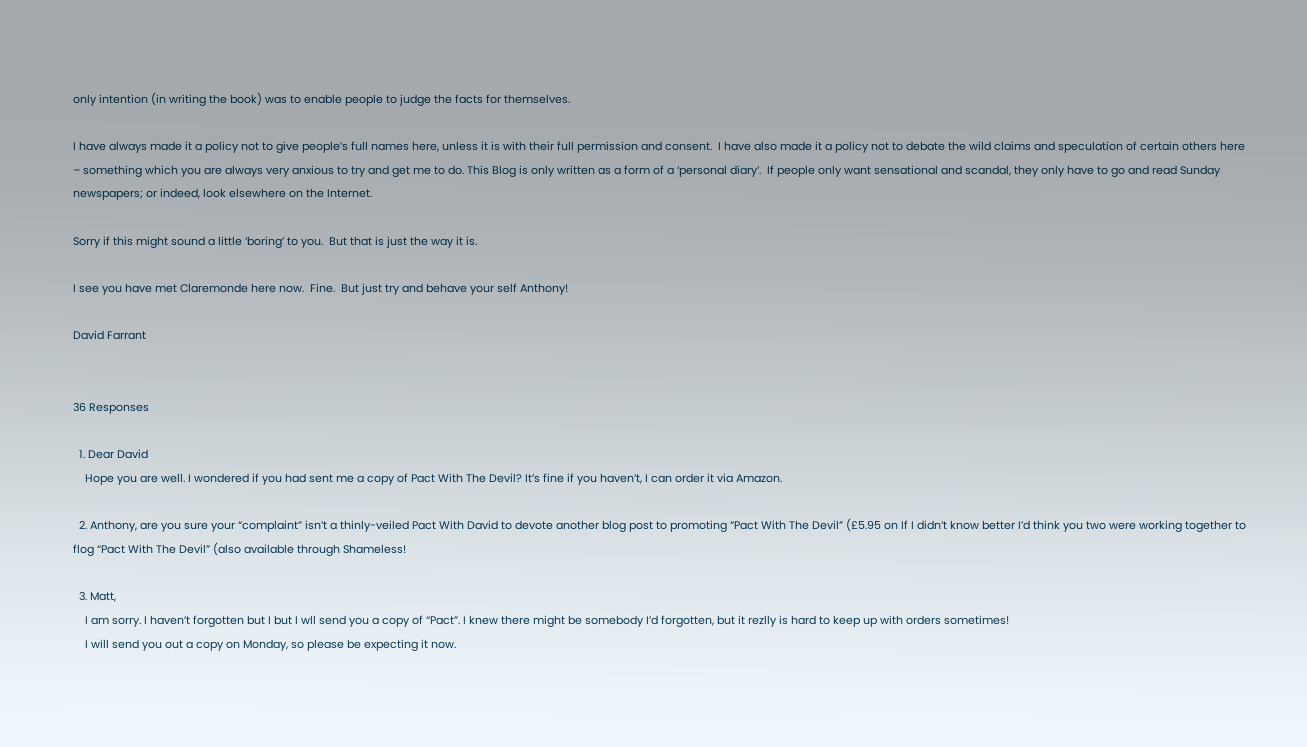only intention (in writing the book) was to enable people to judge the facts for themselves.

I have always made it a policy not to give people’s full names here, unless it is with their full permission and consent.  I have also made it a policy not to debate the wild claims and speculation of certain others here – something which you are always very anxious to try and get me to do. This Blog is only written as a form of a ‘personal diary’.  If people only want sensational and scandal, they only have to go and read Sunday newspapers; or indeed, look elsewhere on the Internet.

Sorry if this might sound a little ‘boring’ to you.  But that is just the way it is.

I see you have met Claremonde here now.  Fine.  But just try and behave your self Anthony!

David Farrant


36 Responses

  1. Dear David
    Hope you are well. I wondered if you had sent me a copy of Pact With The Devil? It’s fine if you haven’t, I can order it via Amazon.

  2. Anthony, are you sure your “complaint” isn’t a thinly-veiled Pact With David to devote another blog post to promoting “Pact With The Devil” (£5.95 on If I didn’t know better I’d think you two were working together to flog “Pact With The Devil” (also available through Shameless!

  3. Matt,
    I am sorry. I haven’t forgotten but I but I wll send you a copy of “Pact”. I knew there might be somebody I’d forgotten, but it rezlly is hard to keep up with orders sometimes!
    I will send you out a copy on Monday, so please be expecting it now.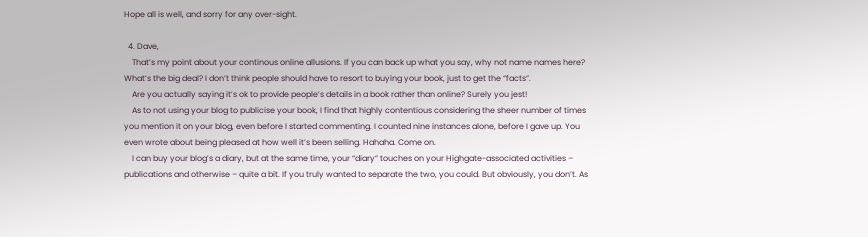Hope all is well, and sorry for any over-sight.

  4. Dave,
    That’s my point about your continous online allusions. If you can back up what you say, why not name names here? What’s the big deal? I don’t think people should have to resort to buying your book, just to get the “facts”.
    Are you actually saying it’s ok to provide people’s details in a book rather than online? Surely you jest!
    As to not using your blog to publicise your book, I find that highly contentious considering the sheer number of times you mention it on your blog, even before I started commenting. I counted nine instances alone, before I gave up. You even wrote about being pleased at how well it’s been selling. Hahaha. Come on.
    I can buy your blog’s a diary, but at the same time, your “diary” touches on your Highgate-associated activities – publications and otherwise – quite a bit. If you truly wanted to separate the two, you could. But obviously, you don’t. As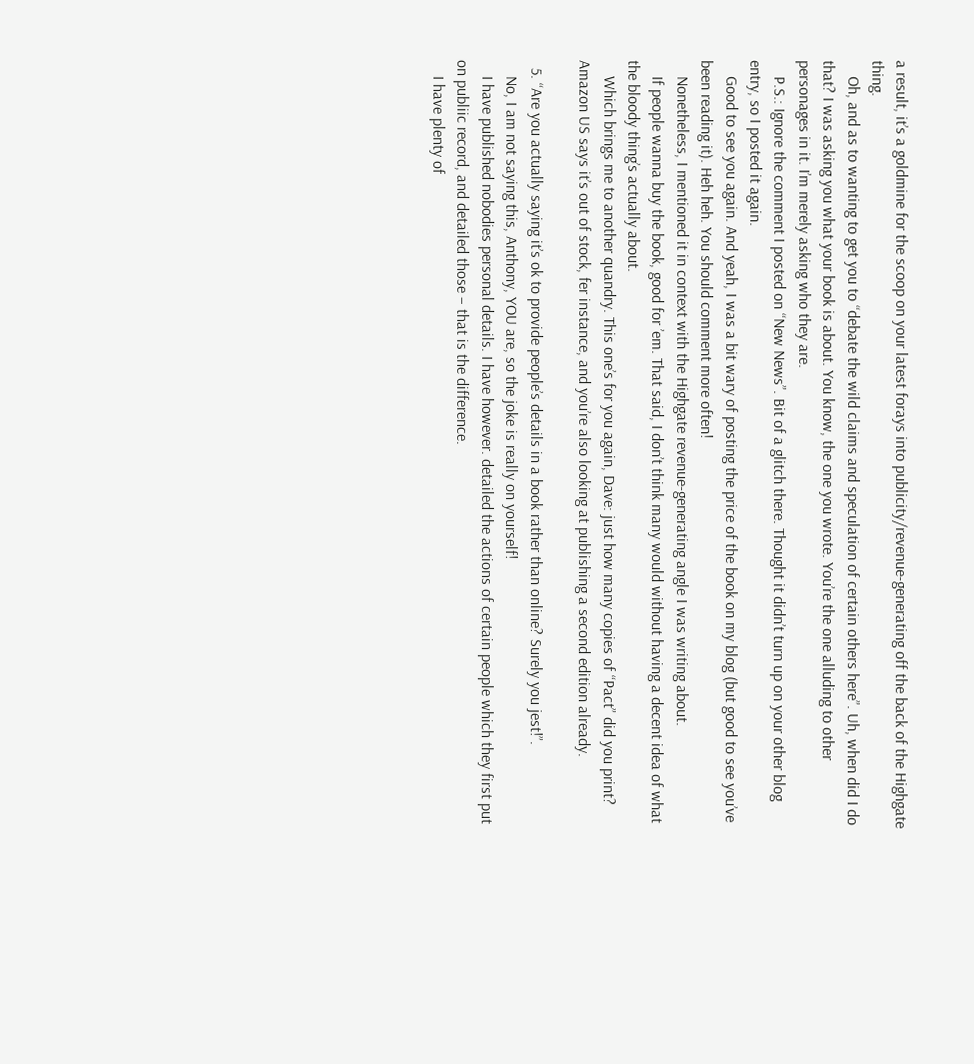a result, it’s a goldmine for the scoop on your latest forays into publicity/revenue-generating off the back of the Highgate thing.
    Oh, and as to wanting to get you to “debate the wild claims and speculation of certain others here”. Uh, when did I do that? I was asking you what your book is about. You know, the one you wrote. You’re the one alluding to other personages in it. I’m merely asking who they are.
    P.S.: Ignore the comment I posted on “New News”. Bit of a glitch there. Thought it didn’t turn up on your other blog entry, so I posted it again.
    Good to see you again. And yeah, I was a bit wary of posting the price of the book on my blog (but good to see you’ve been reading it). Heh heh. You should comment more often!
    Nonetheless, I mentioned it in context with the Highgate revenue-generating angle I was writing about.
    If people wanna buy the book, good for ’em. That said, I don’t think many would without having a decent idea of what the bloody thing’s actually about.
    Which brings me to another quandry. This one’s for you again, Dave: just how many copies of “Pact” did you print? Amazon US says it’s out of stock, fer instance, and you’re also looking at publishing a second edition already.

  5. “Are you actually saying it’s ok to provide people’s details in a book rather than online? Surely you jest!”.
    No, I am not saying this, Anthony, YOU are, so the joke is really on yourself!
    I have published nobodies personal details. I have however. detailed the actions of certain people which they first put on publiic record, and detailed those – that is the difference.
    I have plenty of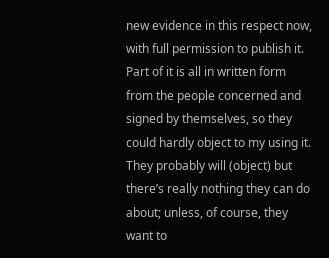new evidence in this respect now, with full permission to publish it. Part of it is all in written form from the people concerned and signed by themselves, so they could hardly object to my using it. They probably will (object) but there’s really nothing they can do about; unless, of course, they want to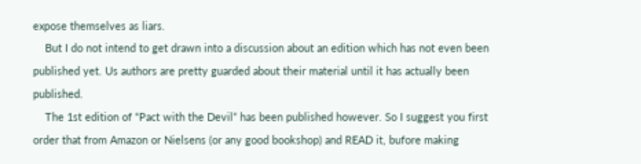expose themselves as liars.
    But I do not intend to get drawn into a discussion about an edition which has not even been published yet. Us authors are pretty guarded about their material until it has actually been published.
    The 1st edition of “Pact with the Devil” has been published however. So I suggest you first order that from Amazon or Nielsens (or any good bookshop) and READ it, bufore making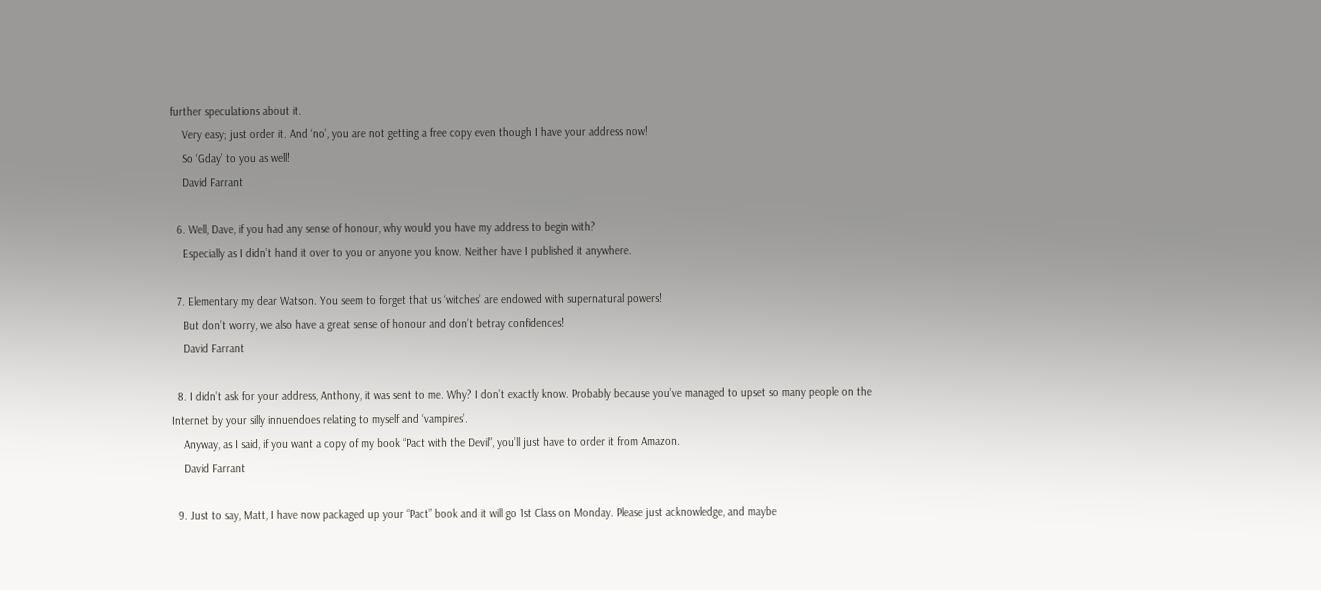further speculations about it.
    Very easy; just order it. And ‘no’, you are not getting a free copy even though I have your address now!
    So ‘Gday’ to you as well!
    David Farrant

  6. Well, Dave, if you had any sense of honour, why would you have my address to begin with?
    Especially as I didn’t hand it over to you or anyone you know. Neither have I published it anywhere.

  7. Elementary my dear Watson. You seem to forget that us ‘witches’ are endowed with supernatural powers!
    But don’t worry, we also have a great sense of honour and don’t betray confidences!
    David Farrant

  8. I didn’t ask for your address, Anthony, it was sent to me. Why? I don’t exactly know. Probably because you’ve managed to upset so many people on the Internet by your silly innuendoes relating to myself and ‘vampires’.
    Anyway, as I said, if you want a copy of my book “Pact with the Devil”, you’ll just have to order it from Amazon.
    David Farrant

  9. Just to say, Matt, I have now packaged up your “Pact” book and it will go 1st Class on Monday. Please just acknowledge, and maybe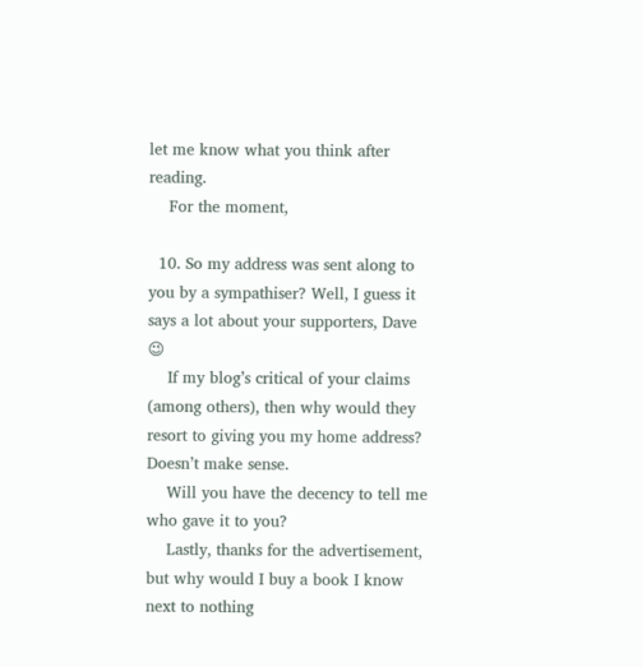let me know what you think after reading.
    For the moment,

  10. So my address was sent along to you by a sympathiser? Well, I guess it says a lot about your supporters, Dave 😉
    If my blog’s critical of your claims (among others), then why would they resort to giving you my home address? Doesn’t make sense.
    Will you have the decency to tell me who gave it to you?
    Lastly, thanks for the advertisement, but why would I buy a book I know next to nothing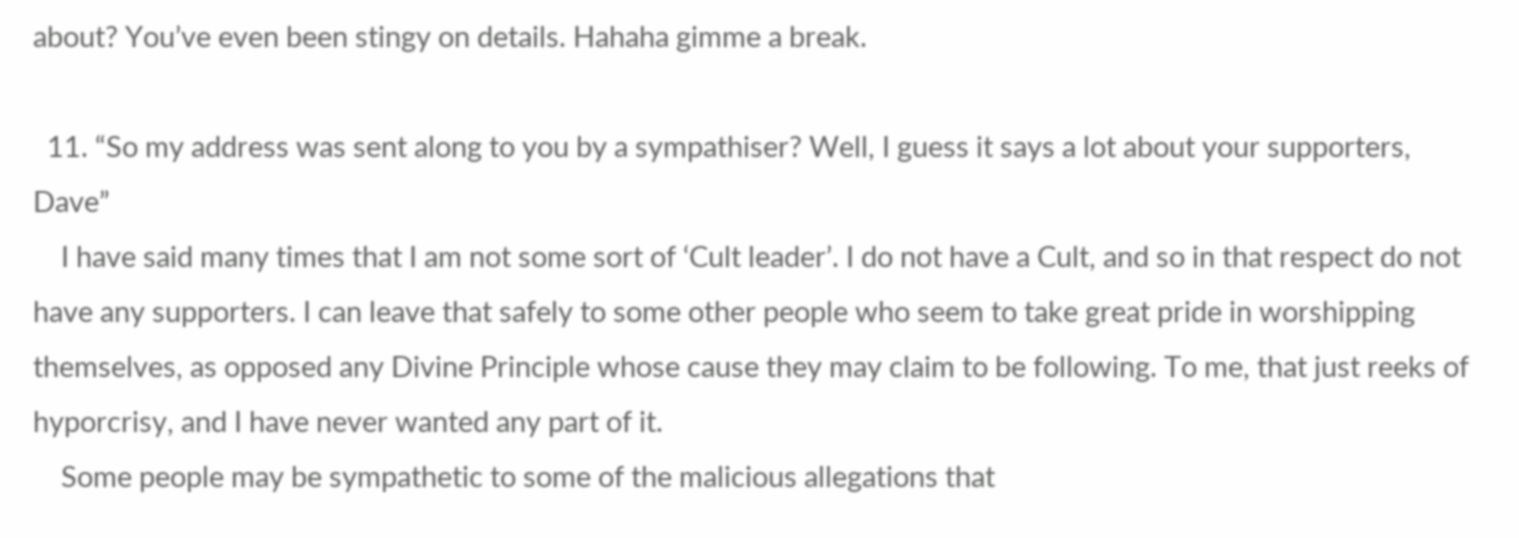about? You’ve even been stingy on details. Hahaha gimme a break.

  11. “So my address was sent along to you by a sympathiser? Well, I guess it says a lot about your supporters, Dave”
    I have said many times that I am not some sort of ‘Cult leader’. I do not have a Cult, and so in that respect do not have any supporters. I can leave that safely to some other people who seem to take great pride in worshipping themselves, as opposed any Divine Principle whose cause they may claim to be following. To me, that just reeks of hyporcrisy, and I have never wanted any part of it.
    Some people may be sympathetic to some of the malicious allegations that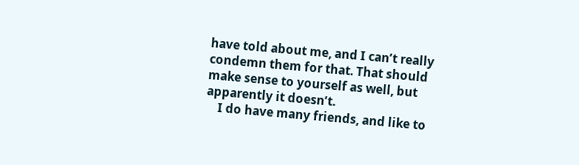have told about me, and I can’t really condemn them for that. That should make sense to yourself as well, but apparently it doesn’t.
    I do have many friends, and like to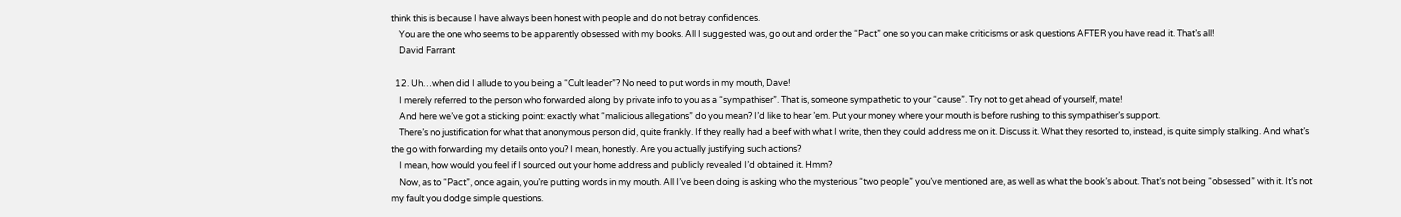think this is because I have always been honest with people and do not betray confidences.
    You are the one who seems to be apparently obsessed with my books. All I suggested was, go out and order the “Pact” one so you can make criticisms or ask questions AFTER you have read it. That’s all!
    David Farrant

  12. Uh…when did I allude to you being a “Cult leader”? No need to put words in my mouth, Dave!
    I merely referred to the person who forwarded along by private info to you as a “sympathiser”. That is, someone sympathetic to your “cause”. Try not to get ahead of yourself, mate!
    And here we’ve got a sticking point: exactly what “malicious allegations” do you mean? I’d like to hear ’em. Put your money where your mouth is before rushing to this sympathiser’s support.
    There’s no justification for what that anonymous person did, quite frankly. If they really had a beef with what I write, then they could address me on it. Discuss it. What they resorted to, instead, is quite simply stalking. And what’s the go with forwarding my details onto you? I mean, honestly. Are you actually justifying such actions?
    I mean, how would you feel if I sourced out your home address and publicly revealed I’d obtained it. Hmm?
    Now, as to “Pact”, once again, you’re putting words in my mouth. All I’ve been doing is asking who the mysterious “two people” you’ve mentioned are, as well as what the book’s about. That’s not being “obsessed” with it. It’s not my fault you dodge simple questions.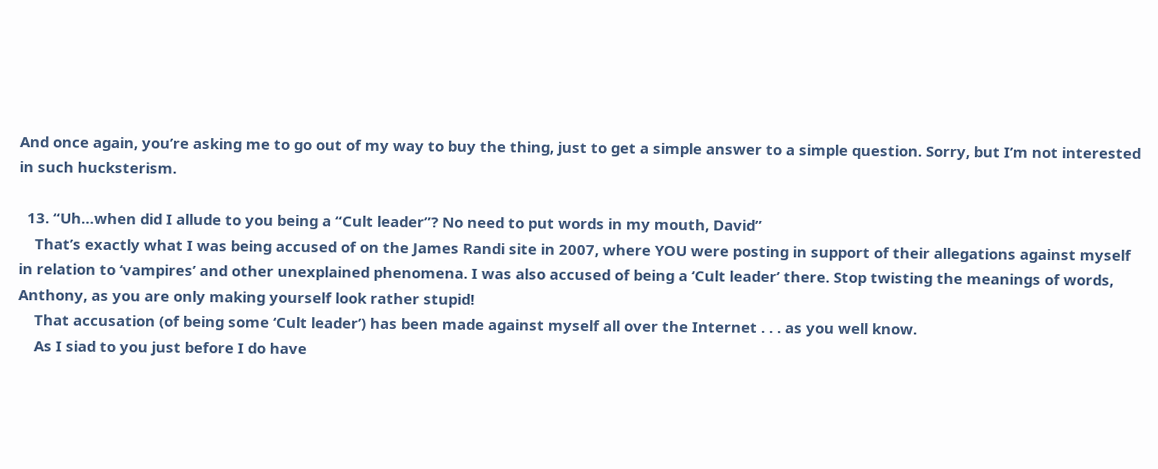And once again, you’re asking me to go out of my way to buy the thing, just to get a simple answer to a simple question. Sorry, but I’m not interested in such hucksterism.

  13. “Uh…when did I allude to you being a “Cult leader”? No need to put words in my mouth, David”
    That’s exactly what I was being accused of on the James Randi site in 2007, where YOU were posting in support of their allegations against myself in relation to ‘vampires’ and other unexplained phenomena. I was also accused of being a ‘Cult leader’ there. Stop twisting the meanings of words, Anthony, as you are only making yourself look rather stupid!
    That accusation (of being some ‘Cult leader’) has been made against myself all over the Internet . . . as you well know.
    As I siad to you just before I do have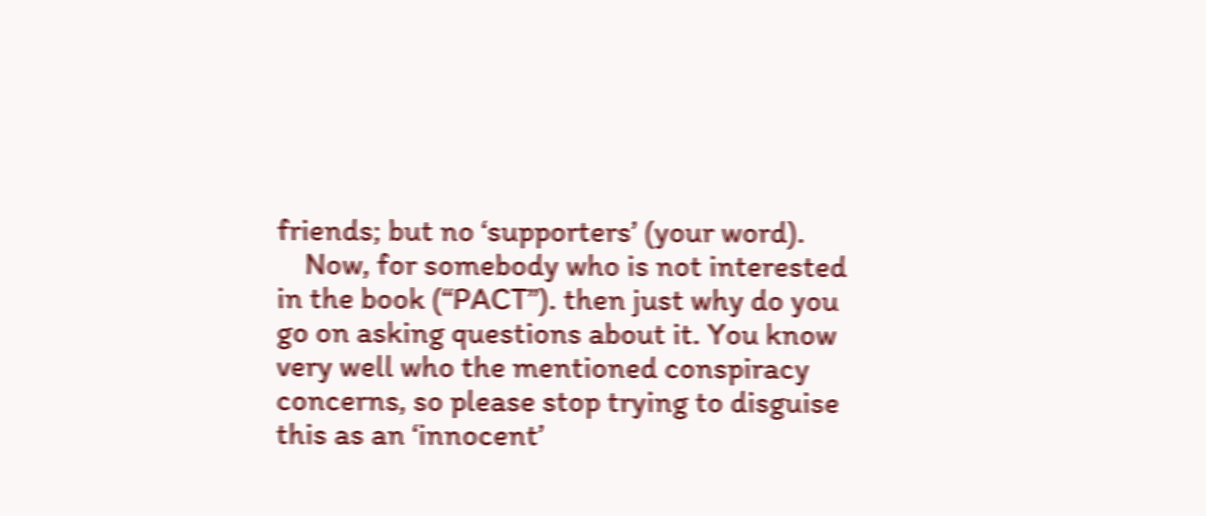friends; but no ‘supporters’ (your word).
    Now, for somebody who is not interested in the book (“PACT”). then just why do you go on asking questions about it. You know very well who the mentioned conspiracy concerns, so please stop trying to disguise this as an ‘innocent’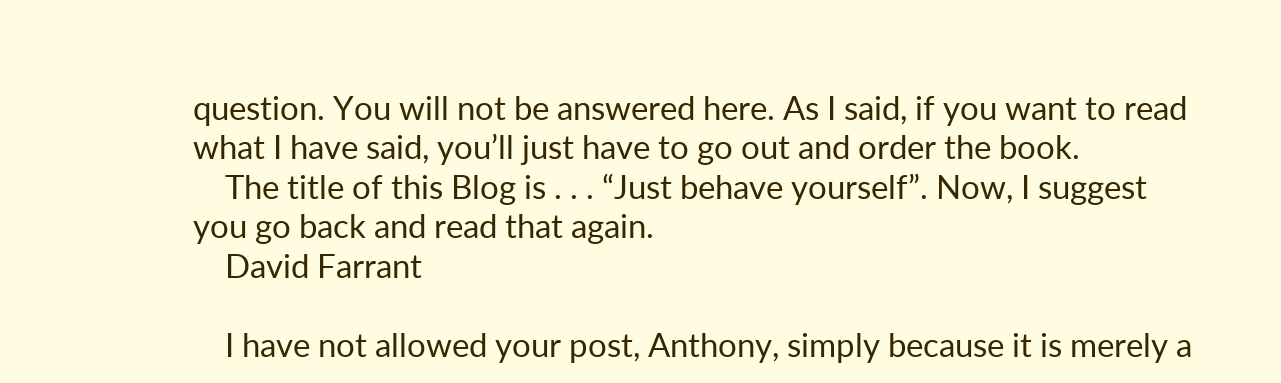question. You will not be answered here. As I said, if you want to read what I have said, you’ll just have to go out and order the book.
    The title of this Blog is . . . “Just behave yourself”. Now, I suggest you go back and read that again.
    David Farrant

    I have not allowed your post, Anthony, simply because it is merely a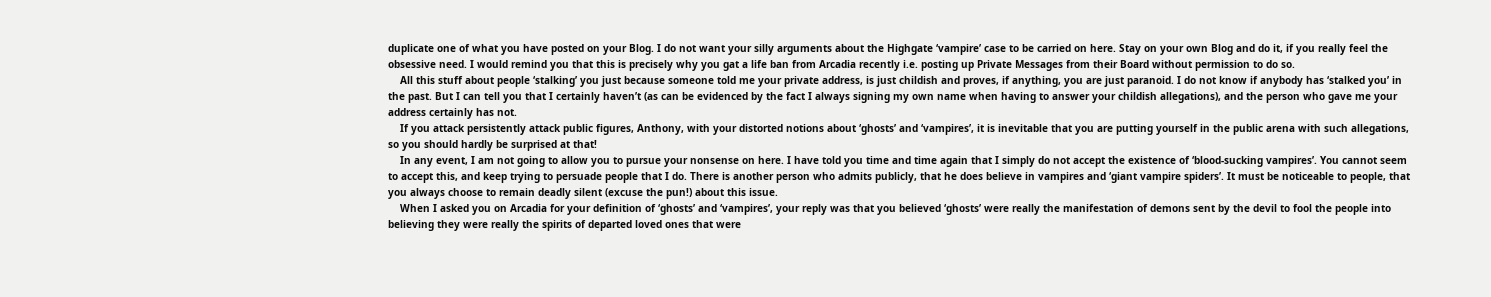duplicate one of what you have posted on your Blog. I do not want your silly arguments about the Highgate ‘vampire’ case to be carried on here. Stay on your own Blog and do it, if you really feel the obsessive need. I would remind you that this is precisely why you gat a life ban from Arcadia recently i.e. posting up Private Messages from their Board without permission to do so.
    All this stuff about people ‘stalking’ you just because someone told me your private address, is just childish and proves, if anything, you are just paranoid. I do not know if anybody has ‘stalked you’ in the past. But I can tell you that I certainly haven’t (as can be evidenced by the fact I always signing my own name when having to answer your childish allegations), and the person who gave me your address certainly has not.
    If you attack persistently attack public figures, Anthony, with your distorted notions about ‘ghosts’ and ‘vampires’, it is inevitable that you are putting yourself in the public arena with such allegations, so you should hardly be surprised at that!
    In any event, I am not going to allow you to pursue your nonsense on here. I have told you time and time again that I simply do not accept the existence of ‘blood-sucking vampires’. You cannot seem to accept this, and keep trying to persuade people that I do. There is another person who admits publicly, that he does believe in vampires and ‘giant vampire spiders’. It must be noticeable to people, that you always choose to remain deadly silent (excuse the pun!) about this issue.
    When I asked you on Arcadia for your definition of ‘ghosts’ and ‘vampires’, your reply was that you believed ‘ghosts’ were really the manifestation of demons sent by the devil to fool the people into believing they were really the spirits of departed loved ones that were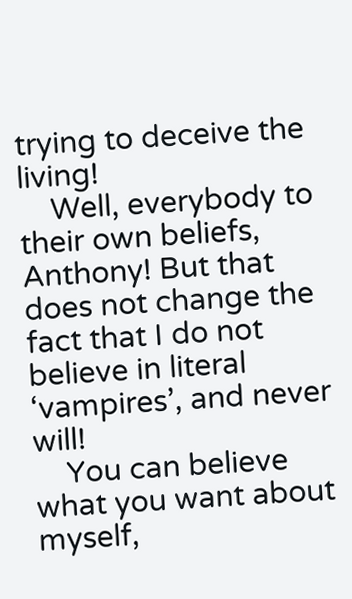trying to deceive the living!
    Well, everybody to their own beliefs, Anthony! But that does not change the fact that I do not believe in literal ‘vampires’, and never will!
    You can believe what you want about myself,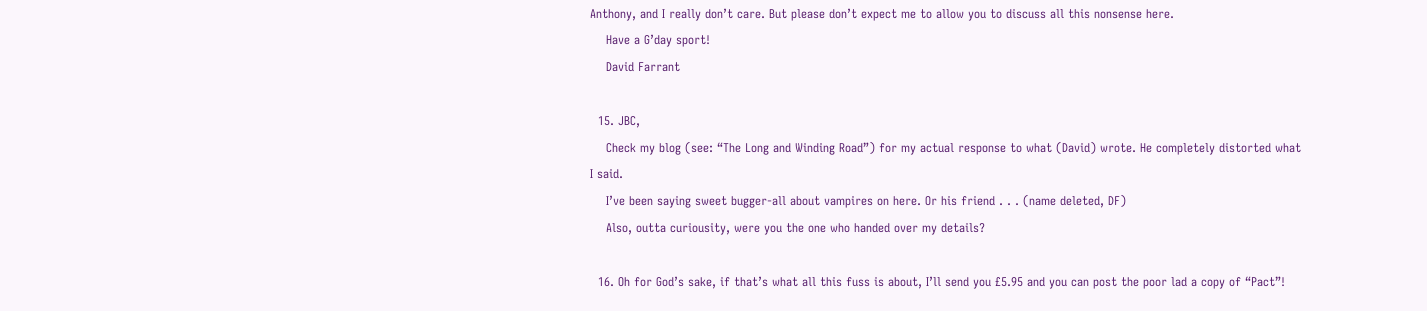Anthony, and I really don’t care. But please don’t expect me to allow you to discuss all this nonsense here.
    Have a G’day sport!
    David Farrant

  15. JBC,
    Check my blog (see: “The Long and Winding Road”) for my actual response to what (David) wrote. He completely distorted what I said.
    I’ve been saying sweet bugger-all about vampires on here. Or his friend . . . (name deleted, DF)
    Also, outta curiousity, were you the one who handed over my details?

  16. Oh for God’s sake, if that’s what all this fuss is about, I’ll send you £5.95 and you can post the poor lad a copy of “Pact”!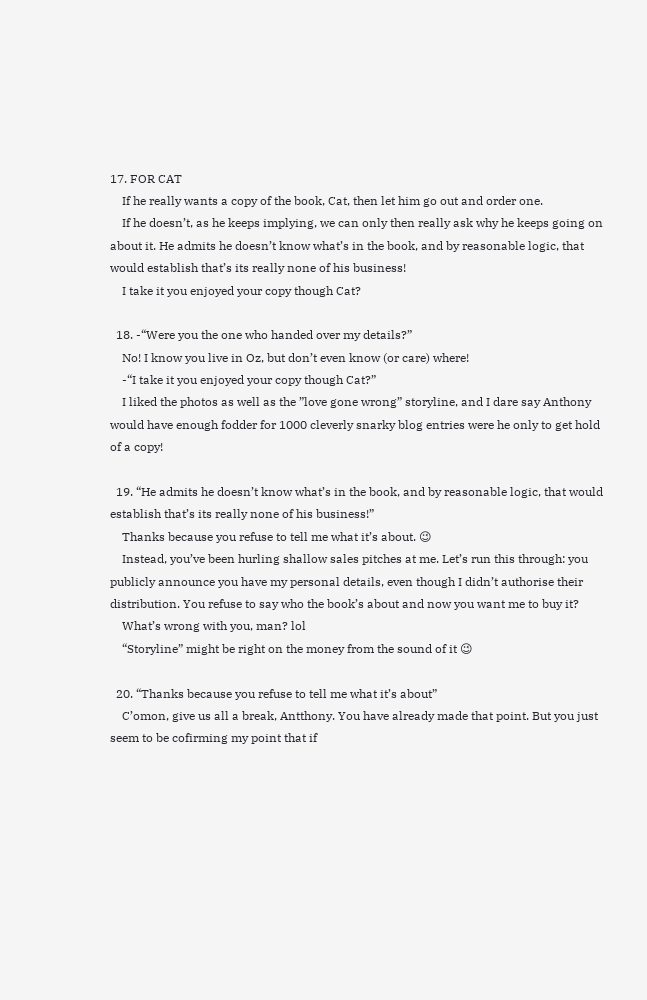17. FOR CAT
    If he really wants a copy of the book, Cat, then let him go out and order one.
    If he doesn’t, as he keeps implying, we can only then really ask why he keeps going on about it. He admits he doesn’t know what’s in the book, and by reasonable logic, that would establish that’s its really none of his business!
    I take it you enjoyed your copy though Cat?

  18. -“Were you the one who handed over my details?”
    No! I know you live in Oz, but don’t even know (or care) where!
    -“I take it you enjoyed your copy though Cat?”
    I liked the photos as well as the ”love gone wrong” storyline, and I dare say Anthony would have enough fodder for 1000 cleverly snarky blog entries were he only to get hold of a copy!

  19. “He admits he doesn’t know what’s in the book, and by reasonable logic, that would establish that’s its really none of his business!”
    Thanks because you refuse to tell me what it’s about. 😉
    Instead, you’ve been hurling shallow sales pitches at me. Let’s run this through: you publicly announce you have my personal details, even though I didn’t authorise their distribution. You refuse to say who the book’s about and now you want me to buy it?
    What’s wrong with you, man? lol
    “Storyline” might be right on the money from the sound of it 😉

  20. “Thanks because you refuse to tell me what it’s about”
    C’omon, give us all a break, Antthony. You have already made that point. But you just seem to be cofirming my point that if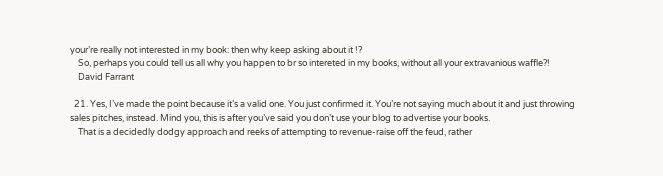your’re really not interested in my book: then why keep asking about it !?
    So, perhaps you could tell us all why you happen to br so intereted in my books, without all your extravanious waffle?!
    David Farrant

  21. Yes, I’ve made the point because it’s a valid one. You just confirmed it. You’re not saying much about it and just throwing sales pitches, instead. Mind you, this is after you’ve said you don’t use your blog to advertise your books.
    That is a decidedly dodgy approach and reeks of attempting to revenue-raise off the feud, rather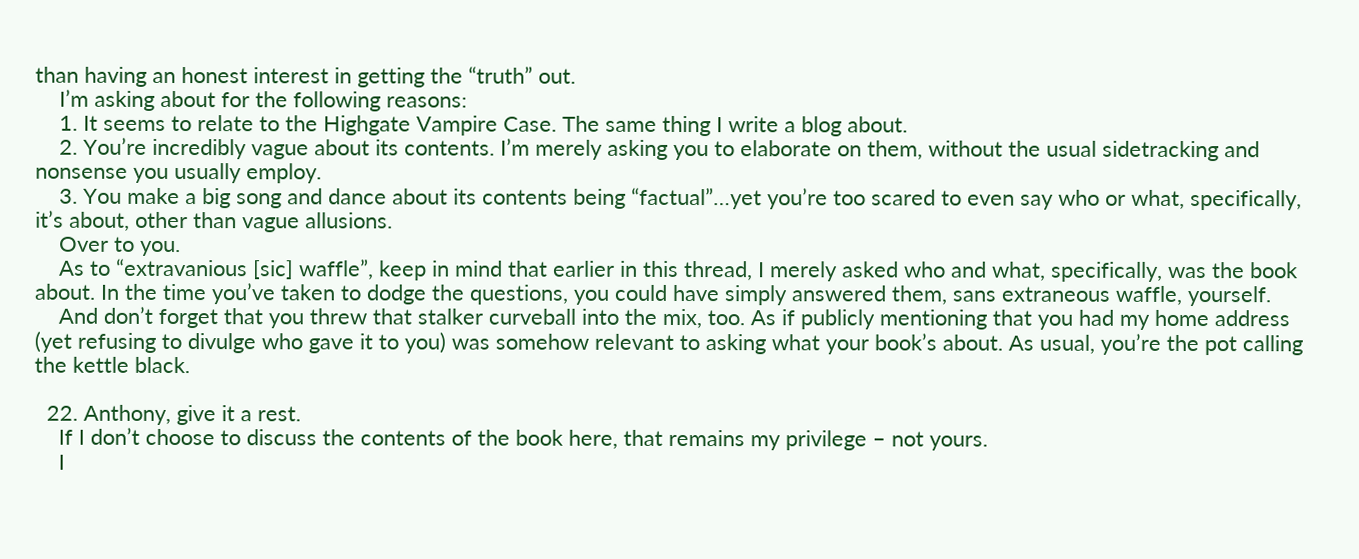than having an honest interest in getting the “truth” out.
    I’m asking about for the following reasons:
    1. It seems to relate to the Highgate Vampire Case. The same thing I write a blog about.
    2. You’re incredibly vague about its contents. I’m merely asking you to elaborate on them, without the usual sidetracking and nonsense you usually employ.
    3. You make a big song and dance about its contents being “factual”…yet you’re too scared to even say who or what, specifically, it’s about, other than vague allusions.
    Over to you.
    As to “extravanious [sic] waffle”, keep in mind that earlier in this thread, I merely asked who and what, specifically, was the book about. In the time you’ve taken to dodge the questions, you could have simply answered them, sans extraneous waffle, yourself.
    And don’t forget that you threw that stalker curveball into the mix, too. As if publicly mentioning that you had my home address (yet refusing to divulge who gave it to you) was somehow relevant to asking what your book’s about. As usual, you’re the pot calling the kettle black.

  22. Anthony, give it a rest.
    If I don’t choose to discuss the contents of the book here, that remains my privilege – not yours.
    I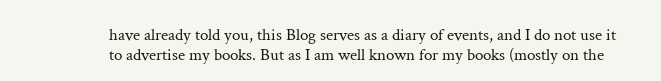have already told you, this Blog serves as a diary of events, and I do not use it to advertise my books. But as I am well known for my books (mostly on the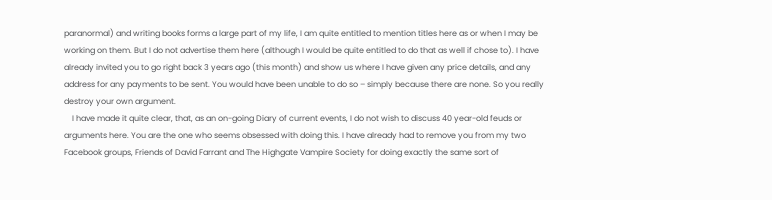paranormal) and writing books forms a large part of my life, I am quite entitled to mention titles here as or when I may be working on them. But I do not advertise them here (although I would be quite entitled to do that as well if chose to). I have already invited you to go right back 3 years ago (this month) and show us where I have given any price details, and any address for any payments to be sent. You would have been unable to do so – simply because there are none. So you really destroy your own argument.
    I have made it quite clear, that, as an on-going Diary of current events, I do not wish to discuss 40 year-old feuds or arguments here. You are the one who seems obsessed with doing this. I have already had to remove you from my two Facebook groups, Friends of David Farrant and The Highgate Vampire Society for doing exactly the same sort of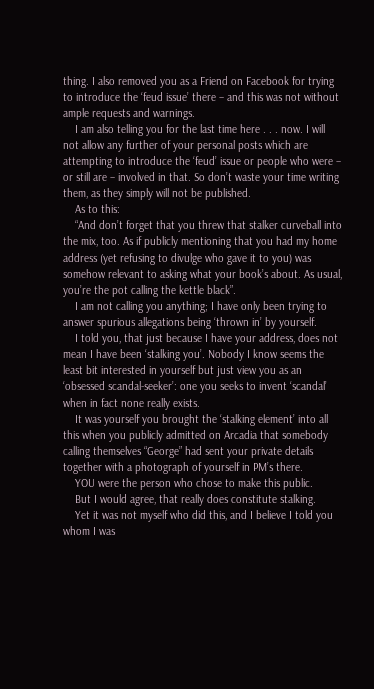thing. I also removed you as a Friend on Facebook for trying to introduce the ‘feud issue’ there – and this was not without ample requests and warnings.
    I am also telling you for the last time here . . . now. I will not allow any further of your personal posts which are attempting to introduce the ‘feud’ issue or people who were – or still are – involved in that. So don’t waste your time writing them, as they simply will not be published.
    As to this:
    “And don’t forget that you threw that stalker curveball into the mix, too. As if publicly mentioning that you had my home address (yet refusing to divulge who gave it to you) was somehow relevant to asking what your book’s about. As usual, you’re the pot calling the kettle black”.
    I am not calling you anything; I have only been trying to answer spurious allegations being ‘thrown in’ by yourself.
    I told you, that just because I have your address, does not mean I have been ‘stalking you’. Nobody I know seems the least bit interested in yourself but just view you as an ‘obsessed scandal-seeker’: one you seeks to invent ‘scandal’ when in fact none really exists.
    It was yourself you brought the ‘stalking element’ into all this when you publicly admitted on Arcadia that somebody calling themselves “George” had sent your private details together with a photograph of yourself in PM’s there.
    YOU were the person who chose to make this public.
    But I would agree, that really does constitute stalking.
    Yet it was not myself who did this, and I believe I told you whom I was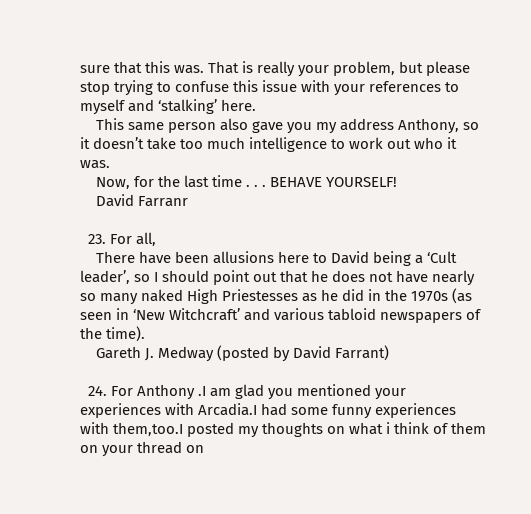sure that this was. That is really your problem, but please stop trying to confuse this issue with your references to myself and ‘stalking’ here.
    This same person also gave you my address Anthony, so it doesn’t take too much intelligence to work out who it was.
    Now, for the last time . . . BEHAVE YOURSELF!
    David Farranr

  23. For all,
    There have been allusions here to David being a ‘Cult leader’, so I should point out that he does not have nearly so many naked High Priestesses as he did in the 1970s (as seen in ‘New Witchcraft’ and various tabloid newspapers of the time).
    Gareth J. Medway (posted by David Farrant)

  24. For Anthony .I am glad you mentioned your experiences with Arcadia.I had some funny experiences with them,too.I posted my thoughts on what i think of them on your thread on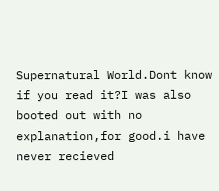Supernatural World.Dont know if you read it?I was also booted out with no explanation,for good.i have never recieved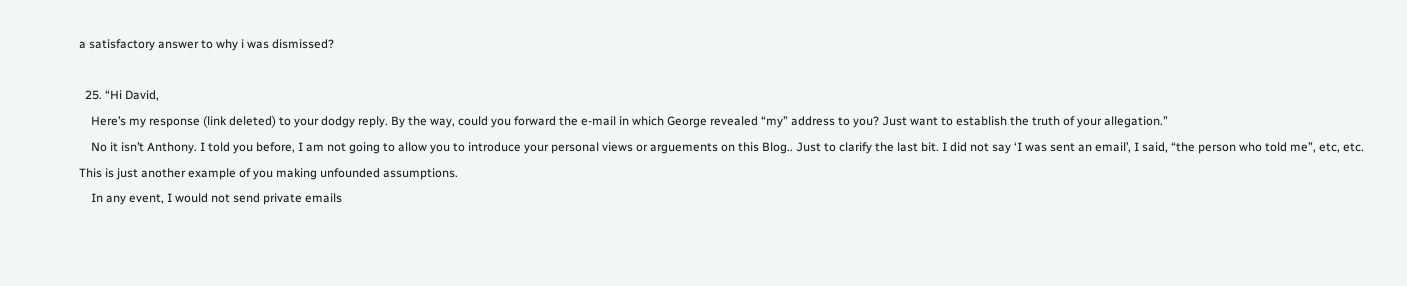a satisfactory answer to why i was dismissed?

  25. “Hi David,
    Here’s my response (link deleted) to your dodgy reply. By the way, could you forward the e-mail in which George revealed “my” address to you? Just want to establish the truth of your allegation.”
    No it isn’t Anthony. I told you before, I am not going to allow you to introduce your personal views or arguements on this Blog.. Just to clarify the last bit. I did not say ‘I was sent an email’, I said, “the person who told me”, etc, etc. This is just another example of you making unfounded assumptions.
    In any event, I would not send private emails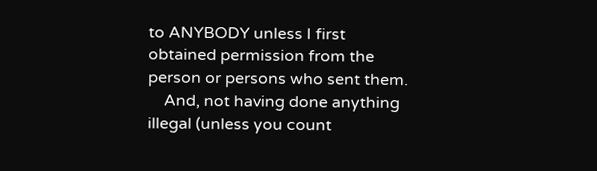to ANYBODY unless I first obtained permission from the person or persons who sent them.
    And, not having done anything illegal (unless you count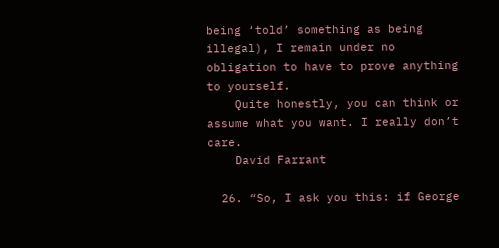being ‘told’ something as being illegal), I remain under no obligation to have to prove anything to yourself.
    Quite honestly, you can think or assume what you want. I really don’t care.
    David Farrant

  26. “So, I ask you this: if George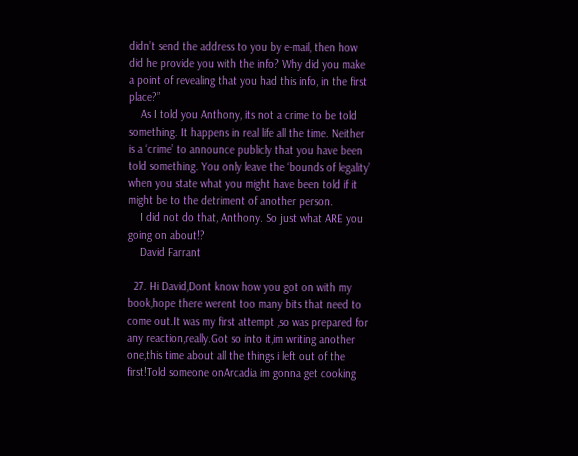didn’t send the address to you by e-mail, then how did he provide you with the info? Why did you make a point of revealing that you had this info, in the first place?”
    As I told you Anthony, its not a crime to be told something. It happens in real life all the time. Neither is a ‘crime’ to announce publicly that you have been told something. You only leave the ‘bounds of legality’ when you state what you might have been told if it might be to the detriment of another person.
    I did not do that, Anthony. So just what ARE you going on about!?
    David Farrant

  27. Hi David,Dont know how you got on with my book,hope there werent too many bits that need to come out.It was my first attempt ,so was prepared for any reaction,really.Got so into it,im writing another one,this time about all the things i left out of the first!Told someone onArcadia im gonna get cooking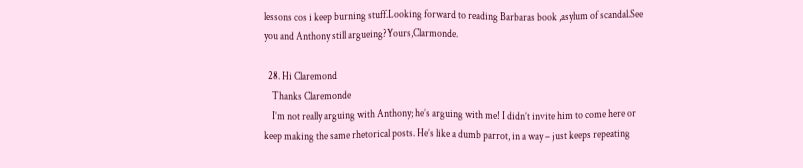lessons cos i keep burning stuff.Looking forward to reading Barbaras book ,asylum of scandal.See you and Anthony still argueing?Yours,Clarmonde.

  28. Hi Claremond
    Thanks Claremonde
    I’m not really arguing with Anthony; he’s arguing with me! I didn’t invite him to come here or keep making the same rhetorical posts. He’s like a dumb parrot, in a way – just keeps repeating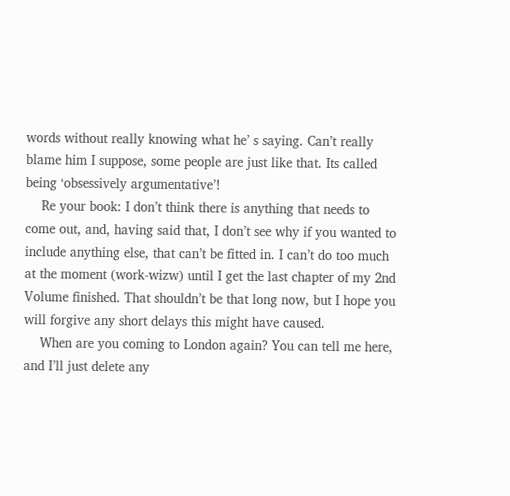words without really knowing what he’ s saying. Can’t really blame him I suppose, some people are just like that. Its called being ‘obsessively argumentative’!
    Re your book: I don’t think there is anything that needs to come out, and, having said that, I don’t see why if you wanted to include anything else, that can’t be fitted in. I can’t do too much at the moment (work-wizw) until I get the last chapter of my 2nd Volume finished. That shouldn’t be that long now, but I hope you will forgive any short delays this might have caused.
    When are you coming to London again? You can tell me here, and I’ll just delete any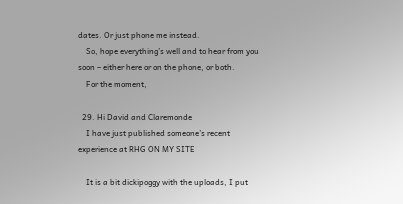dates. Or just phone me instead.
    So, hope everything’s well and to hear from you soon – either here or on the phone, or both.
    For the moment,

  29. Hi David and Claremonde
    I have just published someone’s recent experience at RHG ON MY SITE

    It is a bit dickipoggy with the uploads, I put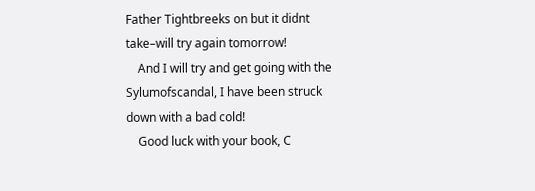Father Tightbreeks on but it didnt take–will try again tomorrow!
    And I will try and get going with the Sylumofscandal, I have been struck down with a bad cold!
    Good luck with your book, C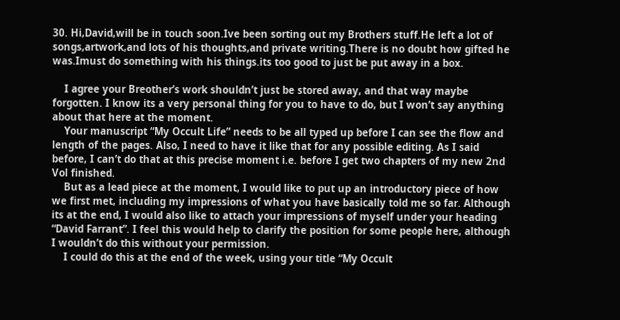30. Hi,David,will be in touch soon.Ive been sorting out my Brothers stuff.He left a lot of songs,artwork,and lots of his thoughts,and private writing.There is no doubt how gifted he was.Imust do something with his things.its too good to just be put away in a box.

    I agree your Breother’s work shouldn’t just be stored away, and that way maybe forgotten. I know its a very personal thing for you to have to do, but I won’t say anything about that here at the moment.
    Your manuscript “My Occult Life” needs to be all typed up before I can see the flow and length of the pages. Also, I need to have it like that for any possible editing. As I said before, I can’t do that at this precise moment i.e. before I get two chapters of my new 2nd Vol finished.
    But as a lead piece at the moment, I would like to put up an introductory piece of how we first met, including my impressions of what you have basically told me so far. Although its at the end, I would also like to attach your impressions of myself under your heading “David Farrant”. I feel this would help to clarify the position for some people here, although I wouldn’t do this without your permission.
    I could do this at the end of the week, using your title “My Occult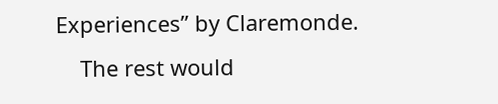Experiences” by Claremonde.
    The rest would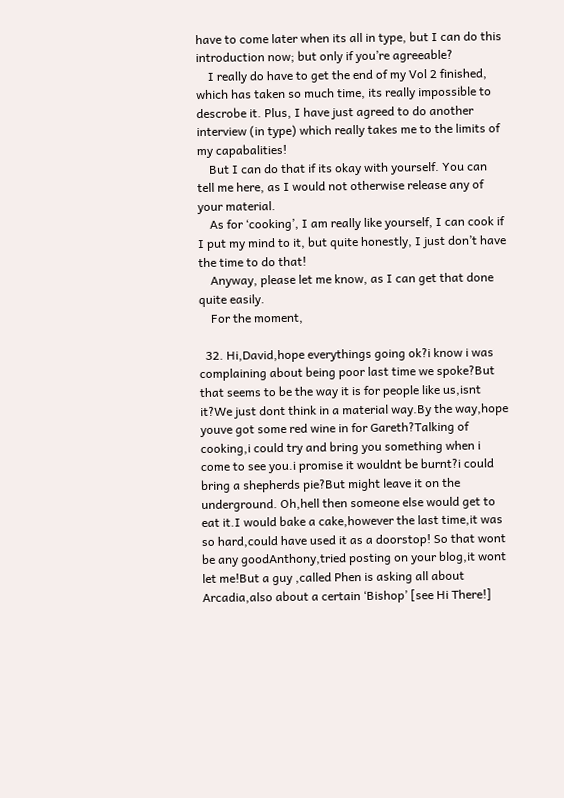have to come later when its all in type, but I can do this introduction now; but only if you’re agreeable?
    I really do have to get the end of my Vol 2 finished, which has taken so much time, its really impossible to descrobe it. Plus, I have just agreed to do another interview (in type) which really takes me to the limits of my capabalities!
    But I can do that if its okay with yourself. You can tell me here, as I would not otherwise release any of your material.
    As for ‘cooking’, I am really like yourself, I can cook if I put my mind to it, but quite honestly, I just don’t have the time to do that!
    Anyway, please let me know, as I can get that done quite easily.
    For the moment,

  32. Hi,David,hope everythings going ok?i know i was complaining about being poor last time we spoke?But that seems to be the way it is for people like us,isnt it?We just dont think in a material way.By the way,hope youve got some red wine in for Gareth?Talking of cooking,i could try and bring you something when i come to see you.i promise it wouldnt be burnt?i could bring a shepherds pie?But might leave it on the underground. Oh,hell then someone else would get to eat it.I would bake a cake,however the last time,it was so hard,could have used it as a doorstop! So that wont be any goodAnthony,tried posting on your blog,it wont let me!But a guy ,called Phen is asking all about Arcadia,also about a certain ‘Bishop’ [see Hi There!]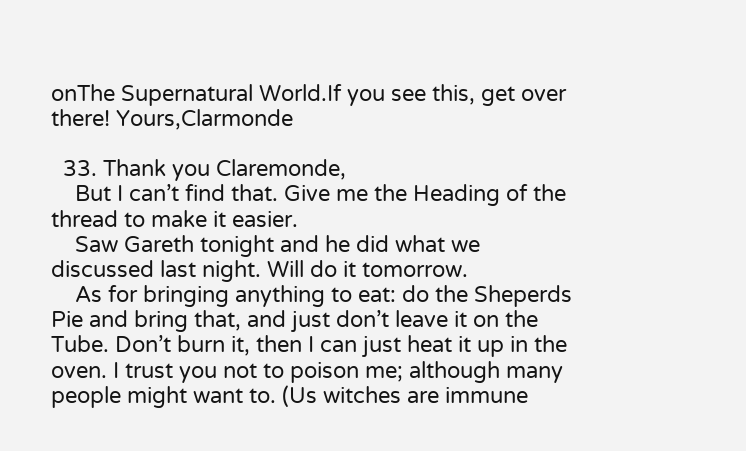onThe Supernatural World.If you see this, get over there! Yours,Clarmonde

  33. Thank you Claremonde,
    But I can’t find that. Give me the Heading of the thread to make it easier.
    Saw Gareth tonight and he did what we discussed last night. Will do it tomorrow.
    As for bringing anything to eat: do the Sheperds Pie and bring that, and just don’t leave it on the Tube. Don’t burn it, then I can just heat it up in the oven. I trust you not to poison me; although many people might want to. (Us witches are immune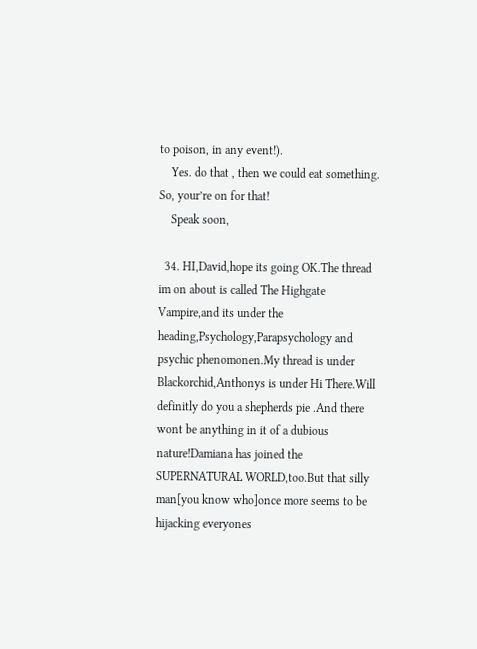to poison, in any event!).
    Yes. do that , then we could eat something. So, your’re on for that!
    Speak soon,

  34. HI,David,hope its going OK.The thread im on about is called The Highgate Vampire,and its under the heading,Psychology,Parapsychology and psychic phenomonen.My thread is under Blackorchid,Anthonys is under Hi There.Will definitly do you a shepherds pie .And there wont be anything in it of a dubious nature!Damiana has joined the SUPERNATURAL WORLD,too.But that silly man[you know who]once more seems to be hijacking everyones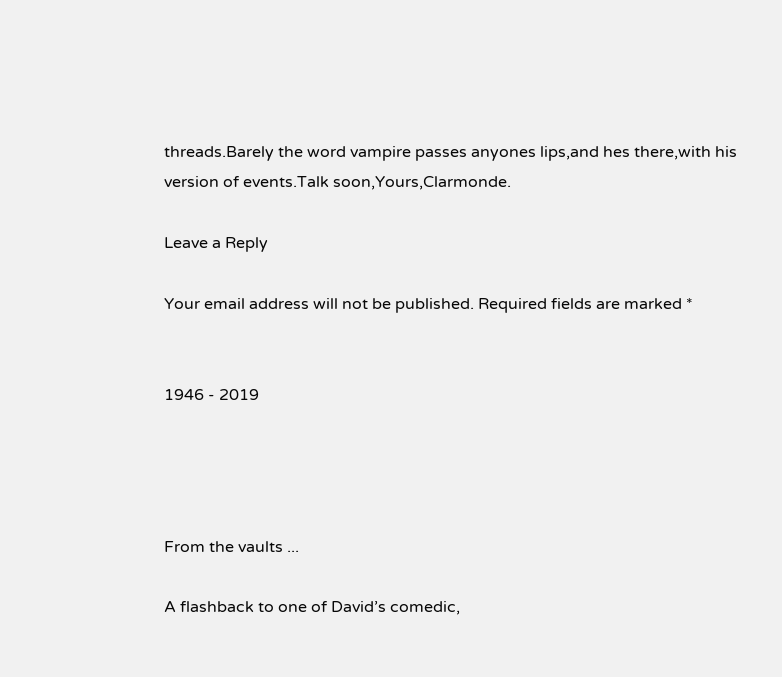threads.Barely the word vampire passes anyones lips,and hes there,with his version of events.Talk soon,Yours,Clarmonde.

Leave a Reply

Your email address will not be published. Required fields are marked *


1946 - 2019




From the vaults ...

A flashback to one of David’s comedic,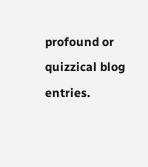profound or quizzical blog entries.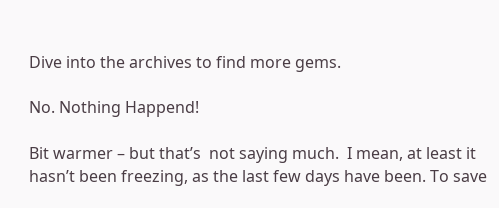Dive into the archives to find more gems.

No. Nothing Happend!

Bit warmer – but that’s  not saying much.  I mean, at least it hasn’t been freezing, as the last few days have been. To save